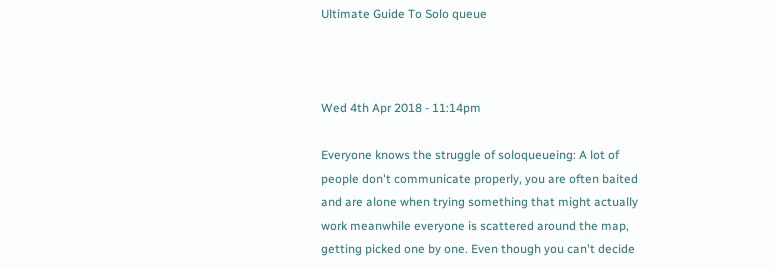Ultimate Guide To Solo queue



Wed 4th Apr 2018 - 11:14pm

Everyone knows the struggle of soloqueueing: A lot of people don't communicate properly, you are often baited and are alone when trying something that might actually work meanwhile everyone is scattered around the map, getting picked one by one. Even though you can't decide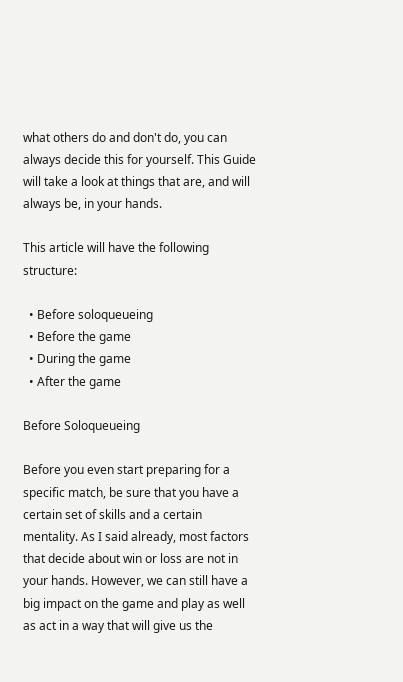what others do and don't do, you can always decide this for yourself. This Guide will take a look at things that are, and will always be, in your hands.

This article will have the following structure:

  • Before soloqueueing
  • Before the game
  • During the game
  • After the game

Before Soloqueueing

Before you even start preparing for a specific match, be sure that you have a certain set of skills and a certain mentality. As I said already, most factors that decide about win or loss are not in your hands. However, we can still have a big impact on the game and play as well as act in a way that will give us the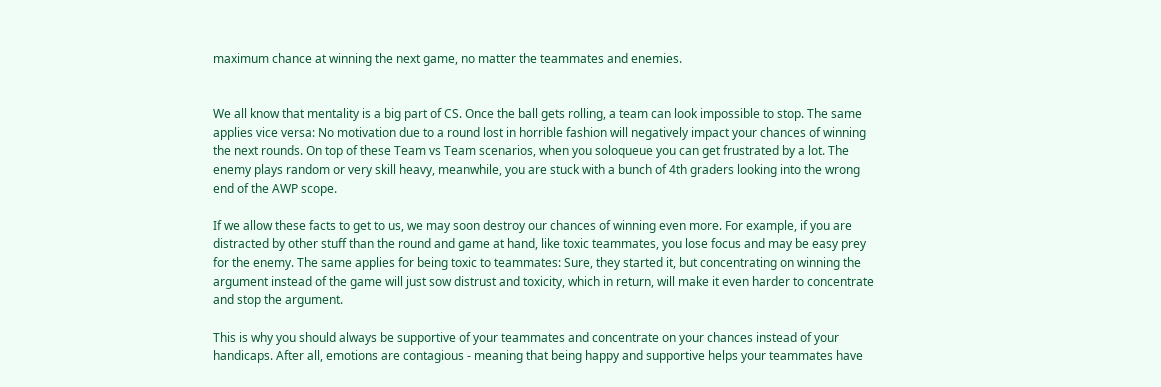maximum chance at winning the next game, no matter the teammates and enemies.


We all know that mentality is a big part of CS. Once the ball gets rolling, a team can look impossible to stop. The same applies vice versa: No motivation due to a round lost in horrible fashion will negatively impact your chances of winning the next rounds. On top of these Team vs Team scenarios, when you soloqueue you can get frustrated by a lot. The enemy plays random or very skill heavy, meanwhile, you are stuck with a bunch of 4th graders looking into the wrong end of the AWP scope.

If we allow these facts to get to us, we may soon destroy our chances of winning even more. For example, if you are distracted by other stuff than the round and game at hand, like toxic teammates, you lose focus and may be easy prey for the enemy. The same applies for being toxic to teammates: Sure, they started it, but concentrating on winning the argument instead of the game will just sow distrust and toxicity, which in return, will make it even harder to concentrate and stop the argument.

This is why you should always be supportive of your teammates and concentrate on your chances instead of your handicaps. After all, emotions are contagious - meaning that being happy and supportive helps your teammates have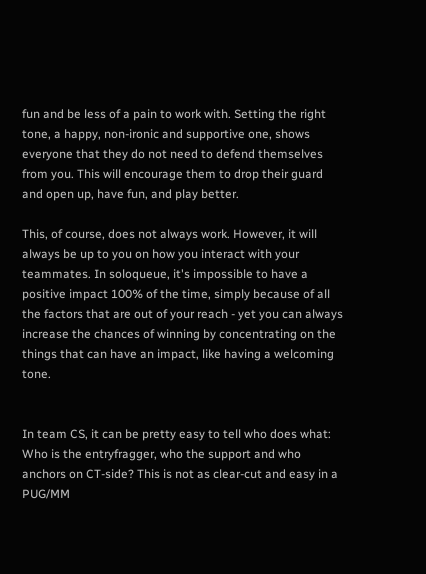fun and be less of a pain to work with. Setting the right tone, a happy, non-ironic and supportive one, shows everyone that they do not need to defend themselves from you. This will encourage them to drop their guard and open up, have fun, and play better.

This, of course, does not always work. However, it will always be up to you on how you interact with your teammates. In soloqueue, it's impossible to have a positive impact 100% of the time, simply because of all the factors that are out of your reach - yet you can always increase the chances of winning by concentrating on the things that can have an impact, like having a welcoming tone.


In team CS, it can be pretty easy to tell who does what: Who is the entryfragger, who the support and who anchors on CT-side? This is not as clear-cut and easy in a PUG/MM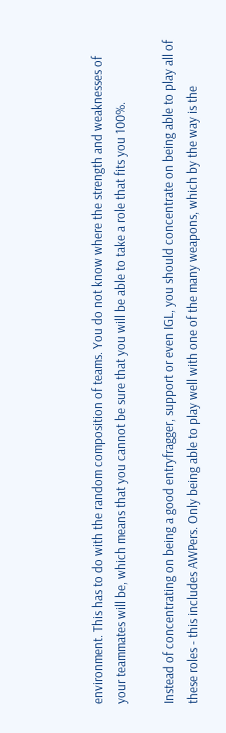environment. This has to do with the random composition of teams. You do not know where the strength and weaknesses of your teammates will be, which means that you cannot be sure that you will be able to take a role that fits you 100%.

Instead of concentrating on being a good entryfragger, support or even IGL, you should concentrate on being able to play all of these roles - this includes AWPers. Only being able to play well with one of the many weapons, which by the way is the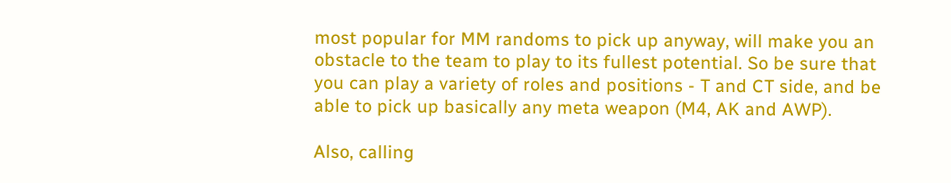most popular for MM randoms to pick up anyway, will make you an obstacle to the team to play to its fullest potential. So be sure that you can play a variety of roles and positions - T and CT side, and be able to pick up basically any meta weapon (M4, AK and AWP).

Also, calling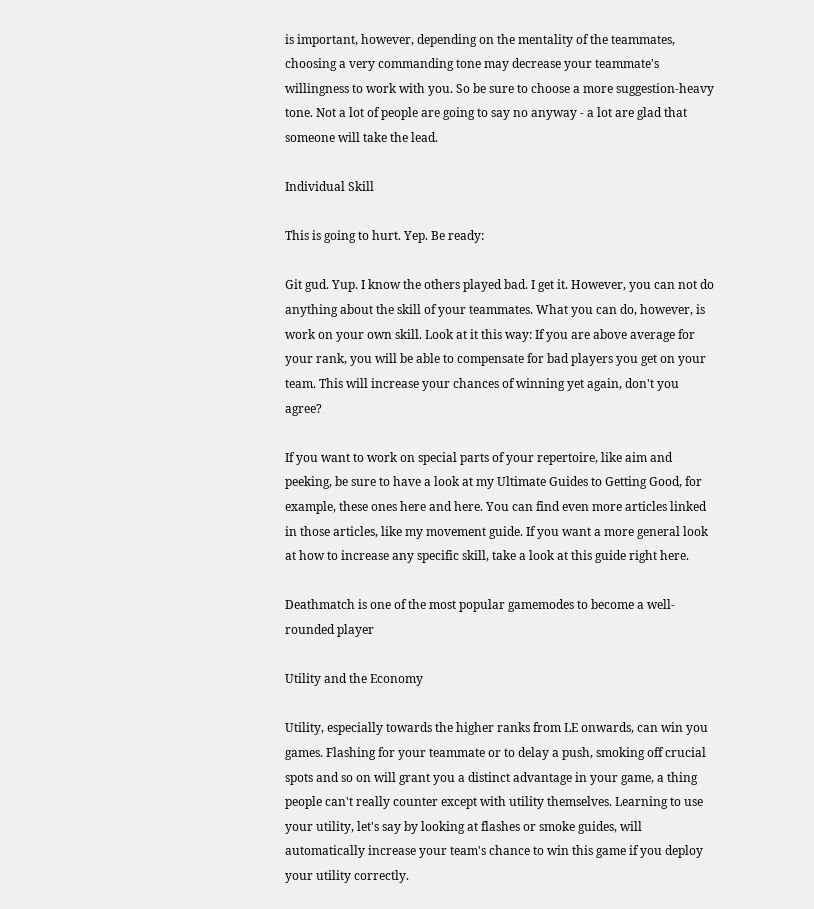is important, however, depending on the mentality of the teammates, choosing a very commanding tone may decrease your teammate's willingness to work with you. So be sure to choose a more suggestion-heavy tone. Not a lot of people are going to say no anyway - a lot are glad that someone will take the lead.

Individual Skill

This is going to hurt. Yep. Be ready:

Git gud. Yup. I know the others played bad. I get it. However, you can not do anything about the skill of your teammates. What you can do, however, is work on your own skill. Look at it this way: If you are above average for your rank, you will be able to compensate for bad players you get on your team. This will increase your chances of winning yet again, don't you agree?

If you want to work on special parts of your repertoire, like aim and peeking, be sure to have a look at my Ultimate Guides to Getting Good, for example, these ones here and here. You can find even more articles linked in those articles, like my movement guide. If you want a more general look at how to increase any specific skill, take a look at this guide right here.

Deathmatch is one of the most popular gamemodes to become a well-rounded player

Utility and the Economy

Utility, especially towards the higher ranks from LE onwards, can win you games. Flashing for your teammate or to delay a push, smoking off crucial spots and so on will grant you a distinct advantage in your game, a thing people can't really counter except with utility themselves. Learning to use your utility, let's say by looking at flashes or smoke guides, will automatically increase your team's chance to win this game if you deploy your utility correctly.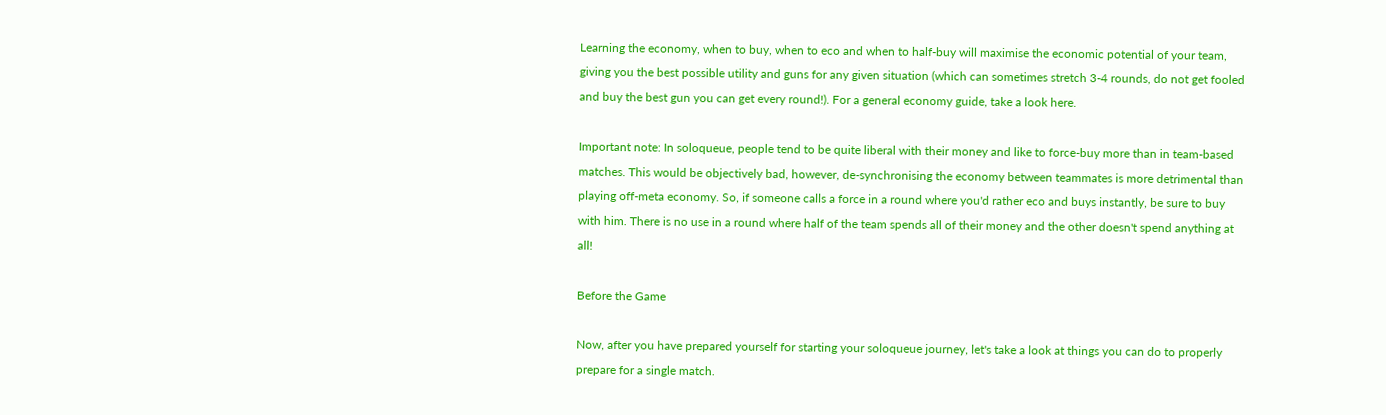Learning the economy, when to buy, when to eco and when to half-buy will maximise the economic potential of your team, giving you the best possible utility and guns for any given situation (which can sometimes stretch 3-4 rounds, do not get fooled and buy the best gun you can get every round!). For a general economy guide, take a look here.

Important note: In soloqueue, people tend to be quite liberal with their money and like to force-buy more than in team-based matches. This would be objectively bad, however, de-synchronising the economy between teammates is more detrimental than playing off-meta economy. So, if someone calls a force in a round where you'd rather eco and buys instantly, be sure to buy with him. There is no use in a round where half of the team spends all of their money and the other doesn't spend anything at all!

Before the Game

Now, after you have prepared yourself for starting your soloqueue journey, let's take a look at things you can do to properly prepare for a single match.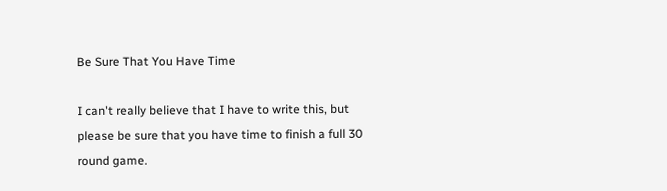Be Sure That You Have Time

I can't really believe that I have to write this, but please be sure that you have time to finish a full 30 round game.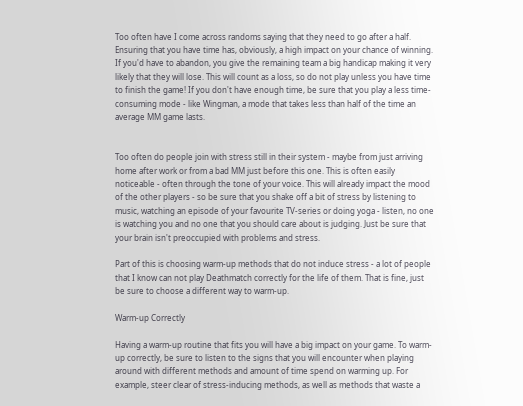Too often have I come across randoms saying that they need to go after a half. Ensuring that you have time has, obviously, a high impact on your chance of winning. If you'd have to abandon, you give the remaining team a big handicap making it very likely that they will lose. This will count as a loss, so do not play unless you have time to finish the game! If you don't have enough time, be sure that you play a less time-consuming mode - like Wingman, a mode that takes less than half of the time an average MM game lasts.


Too often do people join with stress still in their system - maybe from just arriving home after work or from a bad MM just before this one. This is often easily noticeable - often through the tone of your voice. This will already impact the mood of the other players - so be sure that you shake off a bit of stress by listening to music, watching an episode of your favourite TV-series or doing yoga - listen, no one is watching you and no one that you should care about is judging. Just be sure that your brain isn't preoccupied with problems and stress.

Part of this is choosing warm-up methods that do not induce stress - a lot of people that I know can not play Deathmatch correctly for the life of them. That is fine, just be sure to choose a different way to warm-up.

Warm-up Correctly

Having a warm-up routine that fits you will have a big impact on your game. To warm-up correctly, be sure to listen to the signs that you will encounter when playing around with different methods and amount of time spend on warming up. For example, steer clear of stress-inducing methods, as well as methods that waste a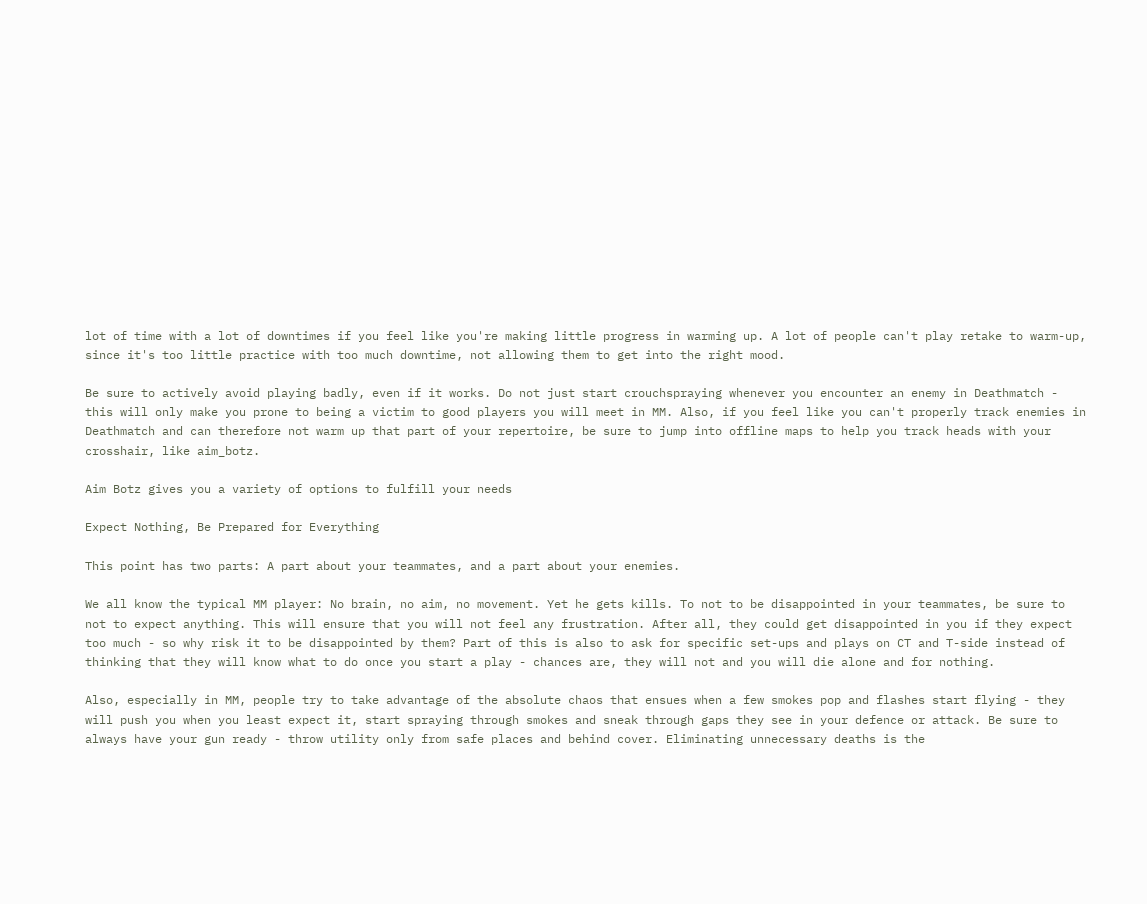lot of time with a lot of downtimes if you feel like you're making little progress in warming up. A lot of people can't play retake to warm-up, since it's too little practice with too much downtime, not allowing them to get into the right mood.

Be sure to actively avoid playing badly, even if it works. Do not just start crouchspraying whenever you encounter an enemy in Deathmatch - this will only make you prone to being a victim to good players you will meet in MM. Also, if you feel like you can't properly track enemies in Deathmatch and can therefore not warm up that part of your repertoire, be sure to jump into offline maps to help you track heads with your crosshair, like aim_botz.

Aim Botz gives you a variety of options to fulfill your needs

Expect Nothing, Be Prepared for Everything

This point has two parts: A part about your teammates, and a part about your enemies.

We all know the typical MM player: No brain, no aim, no movement. Yet he gets kills. To not to be disappointed in your teammates, be sure to not to expect anything. This will ensure that you will not feel any frustration. After all, they could get disappointed in you if they expect too much - so why risk it to be disappointed by them? Part of this is also to ask for specific set-ups and plays on CT and T-side instead of thinking that they will know what to do once you start a play - chances are, they will not and you will die alone and for nothing.

Also, especially in MM, people try to take advantage of the absolute chaos that ensues when a few smokes pop and flashes start flying - they will push you when you least expect it, start spraying through smokes and sneak through gaps they see in your defence or attack. Be sure to always have your gun ready - throw utility only from safe places and behind cover. Eliminating unnecessary deaths is the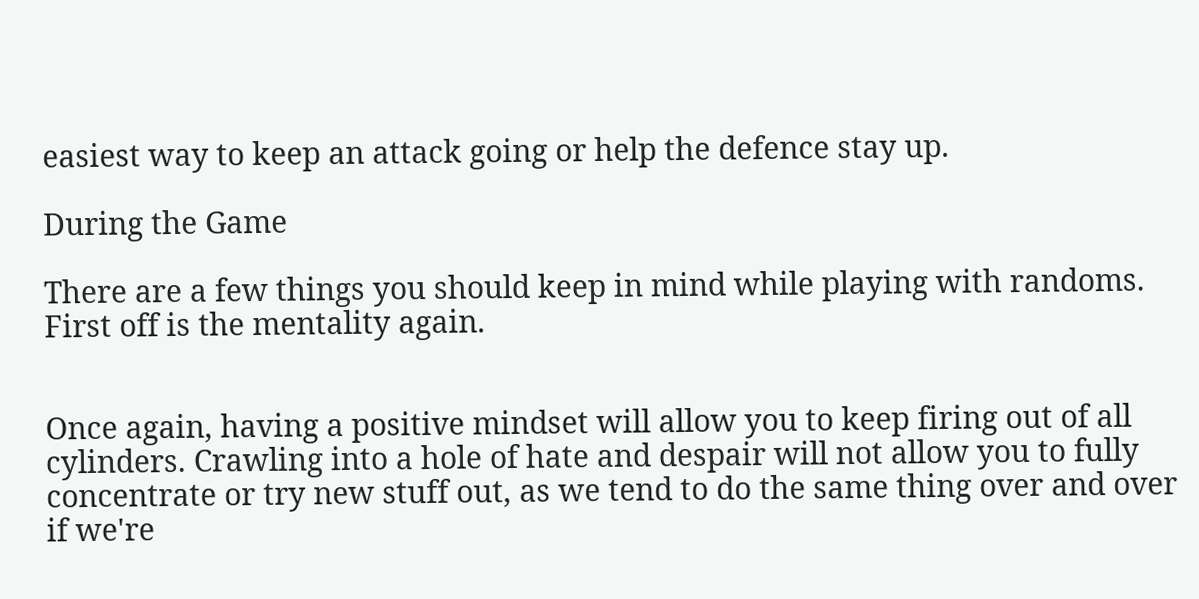easiest way to keep an attack going or help the defence stay up.

During the Game

There are a few things you should keep in mind while playing with randoms. First off is the mentality again.


Once again, having a positive mindset will allow you to keep firing out of all cylinders. Crawling into a hole of hate and despair will not allow you to fully concentrate or try new stuff out, as we tend to do the same thing over and over if we're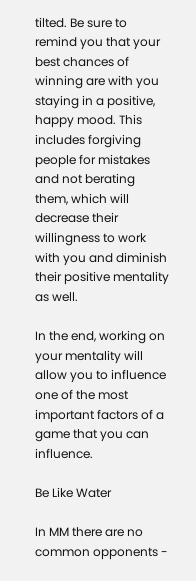tilted. Be sure to remind you that your best chances of winning are with you staying in a positive, happy mood. This includes forgiving people for mistakes and not berating them, which will decrease their willingness to work with you and diminish their positive mentality as well.

In the end, working on your mentality will allow you to influence one of the most important factors of a game that you can influence.

Be Like Water

In MM there are no common opponents -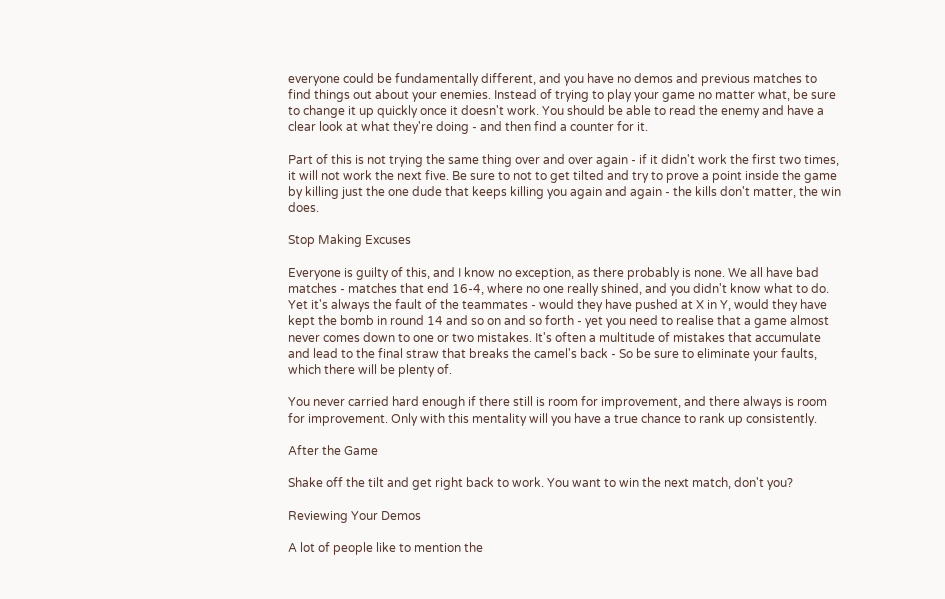everyone could be fundamentally different, and you have no demos and previous matches to find things out about your enemies. Instead of trying to play your game no matter what, be sure to change it up quickly once it doesn't work. You should be able to read the enemy and have a clear look at what they're doing - and then find a counter for it.

Part of this is not trying the same thing over and over again - if it didn't work the first two times, it will not work the next five. Be sure to not to get tilted and try to prove a point inside the game by killing just the one dude that keeps killing you again and again - the kills don't matter, the win does.

Stop Making Excuses

Everyone is guilty of this, and I know no exception, as there probably is none. We all have bad matches - matches that end 16-4, where no one really shined, and you didn't know what to do. Yet it's always the fault of the teammates - would they have pushed at X in Y, would they have kept the bomb in round 14 and so on and so forth - yet you need to realise that a game almost never comes down to one or two mistakes. It's often a multitude of mistakes that accumulate and lead to the final straw that breaks the camel's back - So be sure to eliminate your faults, which there will be plenty of.

You never carried hard enough if there still is room for improvement, and there always is room for improvement. Only with this mentality will you have a true chance to rank up consistently.

After the Game

Shake off the tilt and get right back to work. You want to win the next match, don't you?

Reviewing Your Demos

A lot of people like to mention the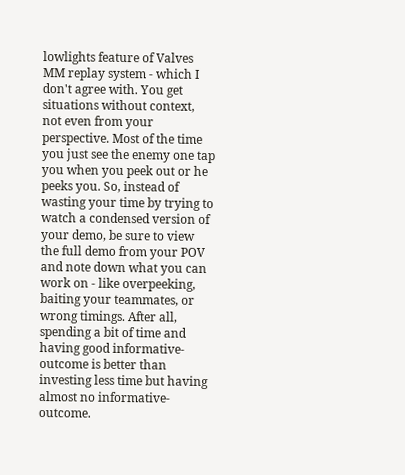lowlights feature of Valves MM replay system - which I don't agree with. You get situations without context, not even from your perspective. Most of the time you just see the enemy one tap you when you peek out or he peeks you. So, instead of wasting your time by trying to watch a condensed version of your demo, be sure to view the full demo from your POV and note down what you can work on - like overpeeking, baiting your teammates, or wrong timings. After all, spending a bit of time and having good informative-outcome is better than investing less time but having almost no informative-outcome.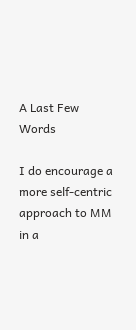A Last Few Words

I do encourage a more self-centric approach to MM in a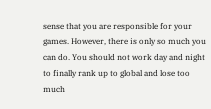sense that you are responsible for your games. However, there is only so much you can do. You should not work day and night to finally rank up to global and lose too much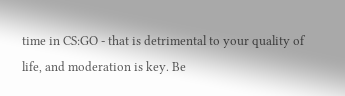time in CS:GO - that is detrimental to your quality of life, and moderation is key. Be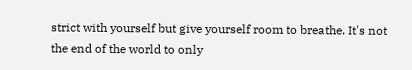strict with yourself but give yourself room to breathe. It's not the end of the world to only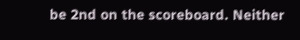be 2nd on the scoreboard. Neither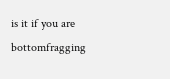is it if you are bottomfragging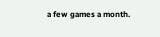a few games a month.